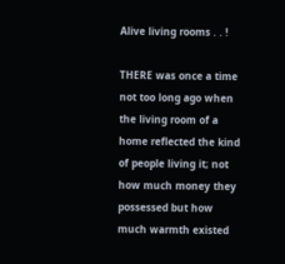Alive living rooms . . !

THERE was once a time not too long ago when the living room of a home reflected the kind of people living it; not how much money they possessed but how much warmth existed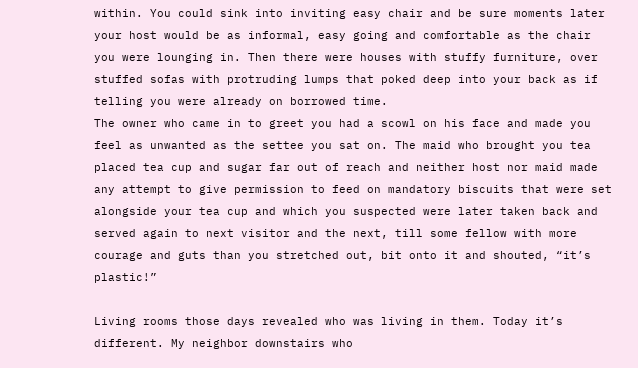within. You could sink into inviting easy chair and be sure moments later your host would be as informal, easy going and comfortable as the chair you were lounging in. Then there were houses with stuffy furniture, over stuffed sofas with protruding lumps that poked deep into your back as if telling you were already on borrowed time.
The owner who came in to greet you had a scowl on his face and made you feel as unwanted as the settee you sat on. The maid who brought you tea placed tea cup and sugar far out of reach and neither host nor maid made any attempt to give permission to feed on mandatory biscuits that were set alongside your tea cup and which you suspected were later taken back and served again to next visitor and the next, till some fellow with more courage and guts than you stretched out, bit onto it and shouted, “it’s plastic!”

Living rooms those days revealed who was living in them. Today it’s different. My neighbor downstairs who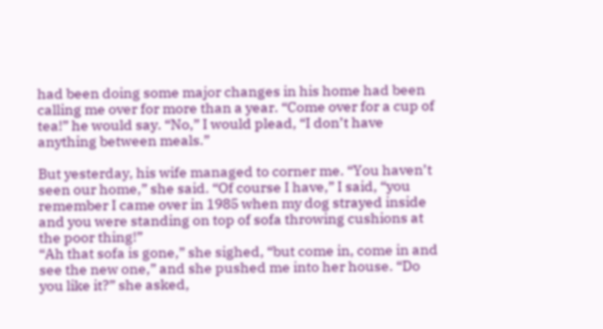had been doing some major changes in his home had been calling me over for more than a year. “Come over for a cup of tea!” he would say. “No,” I would plead, “I don’t have anything between meals.”

But yesterday, his wife managed to corner me. “You haven’t seen our home,” she said. “Of course I have,” I said, “you remember I came over in 1985 when my dog strayed inside and you were standing on top of sofa throwing cushions at the poor thing!”
“Ah that sofa is gone,” she sighed, “but come in, come in and see the new one,” and she pushed me into her house. “Do you like it?” she asked,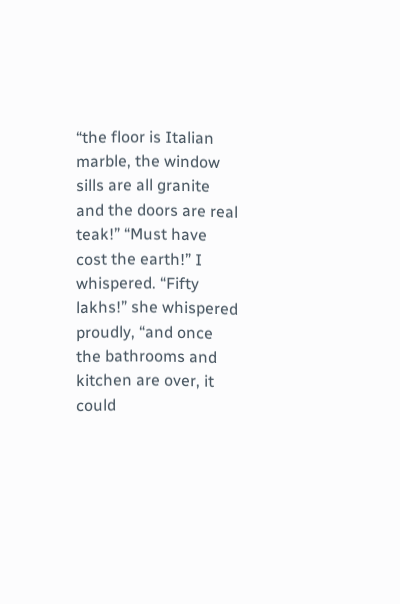“the floor is Italian marble, the window sills are all granite and the doors are real teak!” “Must have cost the earth!” I whispered. “Fifty lakhs!” she whispered proudly, “and once the bathrooms and kitchen are over, it could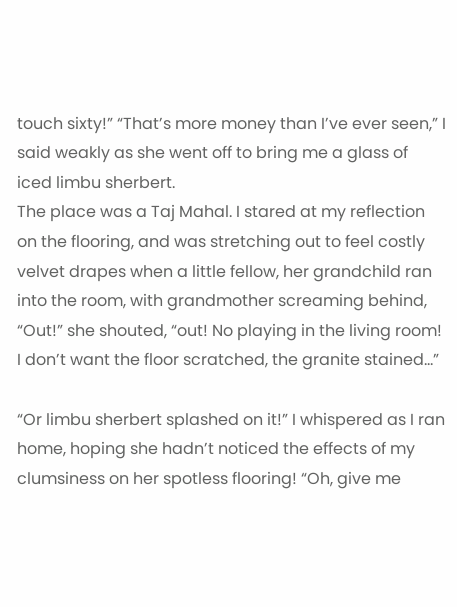touch sixty!” “That’s more money than I’ve ever seen,” I said weakly as she went off to bring me a glass of iced limbu sherbert.
The place was a Taj Mahal. I stared at my reflection on the flooring, and was stretching out to feel costly velvet drapes when a little fellow, her grandchild ran into the room, with grandmother screaming behind, “Out!” she shouted, “out! No playing in the living room! I don’t want the floor scratched, the granite stained…”

“Or limbu sherbert splashed on it!” I whispered as I ran home, hoping she hadn’t noticed the effects of my clumsiness on her spotless flooring! “Oh, give me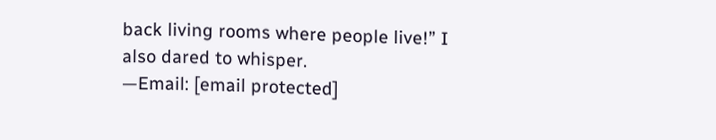back living rooms where people live!” I also dared to whisper.
—Email: [email protected]